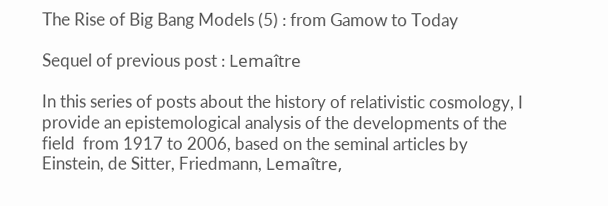The Rise of Big Bang Models (5) : from Gamow to Today

Sequel of previous post : Lemaître

In this series of posts about the history of relativistic cosmology, I  provide an epistemological analysis of the developments of the field  from 1917 to 2006, based on the seminal articles by Einstein, de Sitter, Friedmann, Lemaître,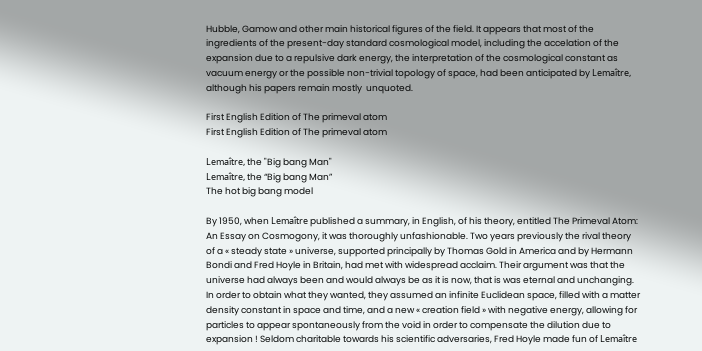Hubble, Gamow and other main historical figures of the field. It appears that most of the ingredients of the present-day standard cosmological model, including the accelation of the expansion due to a repulsive dark energy, the interpretation of the cosmological constant as vacuum energy or the possible non-trivial topology of space, had been anticipated by Lemaître, although his papers remain mostly  unquoted.

First English Edition of The primeval atom
First English Edition of The primeval atom

Lemaître, the "Big bang Man"
Lemaître, the “Big bang Man”
The hot big bang model

By 1950, when Lemaître published a summary, in English, of his theory, entitled The Primeval Atom: An Essay on Cosmogony, it was thoroughly unfashionable. Two years previously the rival theory of a « steady state » universe, supported principally by Thomas Gold in America and by Hermann Bondi and Fred Hoyle in Britain, had met with widespread acclaim. Their argument was that the universe had always been and would always be as it is now, that is was eternal and unchanging. In order to obtain what they wanted, they assumed an infinite Euclidean space, filled with a matter density constant in space and time, and a new « creation field » with negative energy, allowing for particles to appear spontaneously from the void in order to compensate the dilution due to expansion ! Seldom charitable towards his scientific adversaries, Fred Hoyle made fun of Lemaître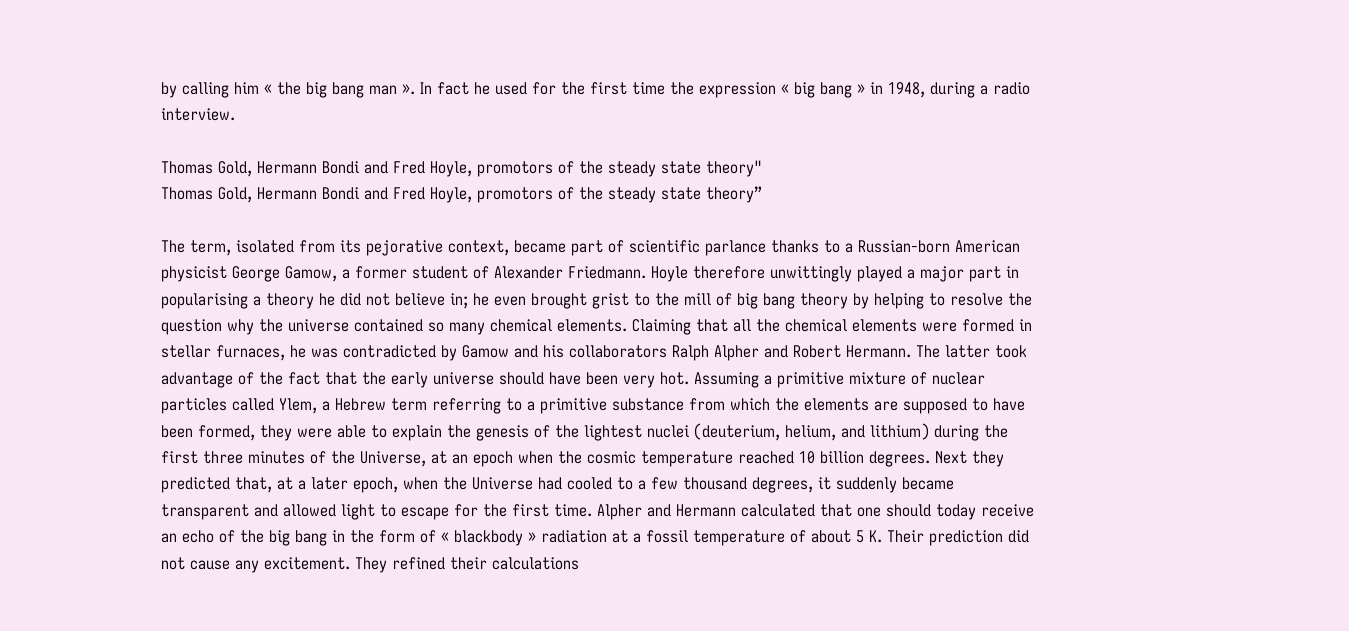by calling him « the big bang man ». In fact he used for the first time the expression « big bang » in 1948, during a radio interview.

Thomas Gold, Hermann Bondi and Fred Hoyle, promotors of the steady state theory"
Thomas Gold, Hermann Bondi and Fred Hoyle, promotors of the steady state theory”

The term, isolated from its pejorative context, became part of scientific parlance thanks to a Russian-born American physicist George Gamow, a former student of Alexander Friedmann. Hoyle therefore unwittingly played a major part in popularising a theory he did not believe in; he even brought grist to the mill of big bang theory by helping to resolve the question why the universe contained so many chemical elements. Claiming that all the chemical elements were formed in stellar furnaces, he was contradicted by Gamow and his collaborators Ralph Alpher and Robert Hermann. The latter took advantage of the fact that the early universe should have been very hot. Assuming a primitive mixture of nuclear particles called Ylem, a Hebrew term referring to a primitive substance from which the elements are supposed to have been formed, they were able to explain the genesis of the lightest nuclei (deuterium, helium, and lithium) during the first three minutes of the Universe, at an epoch when the cosmic temperature reached 10 billion degrees. Next they predicted that, at a later epoch, when the Universe had cooled to a few thousand degrees, it suddenly became transparent and allowed light to escape for the first time. Alpher and Hermann calculated that one should today receive an echo of the big bang in the form of « blackbody » radiation at a fossil temperature of about 5 K. Their prediction did not cause any excitement. They refined their calculations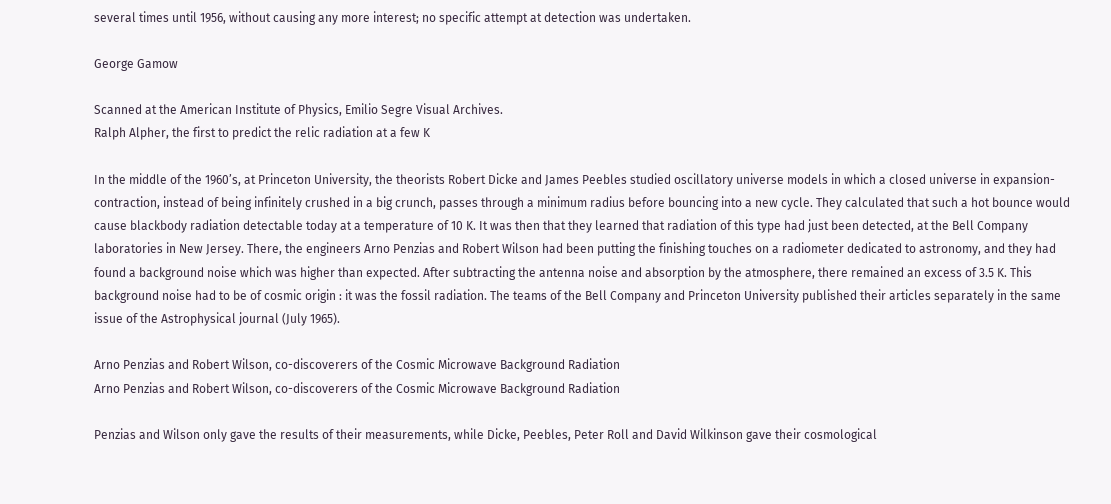several times until 1956, without causing any more interest; no specific attempt at detection was undertaken.

George Gamow

Scanned at the American Institute of Physics, Emilio Segre Visual Archives.
Ralph Alpher, the first to predict the relic radiation at a few K

In the middle of the 1960’s, at Princeton University, the theorists Robert Dicke and James Peebles studied oscillatory universe models in which a closed universe in expansion-contraction, instead of being infinitely crushed in a big crunch, passes through a minimum radius before bouncing into a new cycle. They calculated that such a hot bounce would cause blackbody radiation detectable today at a temperature of 10 K. It was then that they learned that radiation of this type had just been detected, at the Bell Company laboratories in New Jersey. There, the engineers Arno Penzias and Robert Wilson had been putting the finishing touches on a radiometer dedicated to astronomy, and they had found a background noise which was higher than expected. After subtracting the antenna noise and absorption by the atmosphere, there remained an excess of 3.5 K. This background noise had to be of cosmic origin : it was the fossil radiation. The teams of the Bell Company and Princeton University published their articles separately in the same issue of the Astrophysical journal (July 1965).

Arno Penzias and Robert Wilson, co-discoverers of the Cosmic Microwave Background Radiation
Arno Penzias and Robert Wilson, co-discoverers of the Cosmic Microwave Background Radiation

Penzias and Wilson only gave the results of their measurements, while Dicke, Peebles, Peter Roll and David Wilkinson gave their cosmological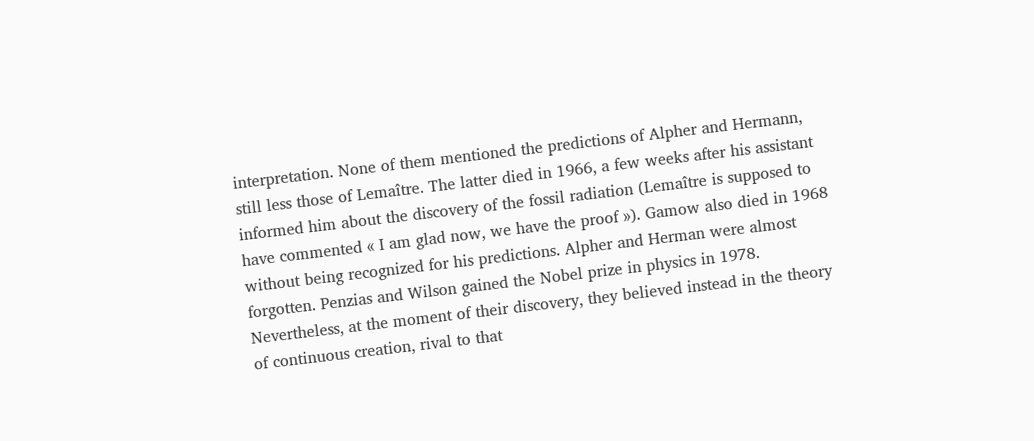interpretation. None of them mentioned the predictions of Alpher and Hermann, still less those of Lemaître. The latter died in 1966, a few weeks after his assistant informed him about the discovery of the fossil radiation (Lemaître is supposed to have commented « I am glad now, we have the proof »). Gamow also died in 1968 without being recognized for his predictions. Alpher and Herman were almost forgotten. Penzias and Wilson gained the Nobel prize in physics in 1978. Nevertheless, at the moment of their discovery, they believed instead in the theory of continuous creation, rival to that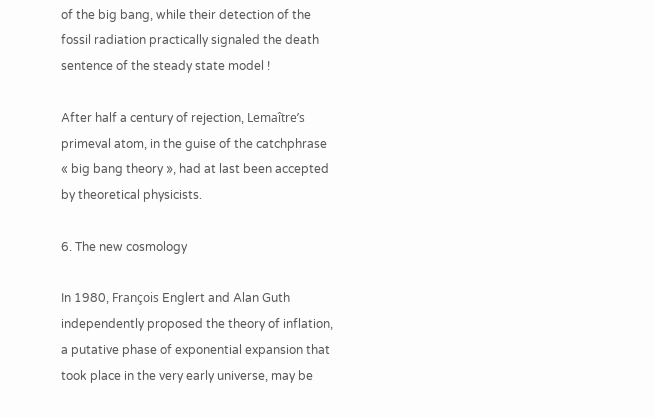of the big bang, while their detection of the fossil radiation practically signaled the death sentence of the steady state model !

After half a century of rejection, Lemaître’s primeval atom, in the guise of the catchphrase « big bang theory », had at last been accepted by theoretical physicists.

6. The new cosmology

In 1980, François Englert and Alan Guth independently proposed the theory of inflation, a putative phase of exponential expansion that took place in the very early universe, may be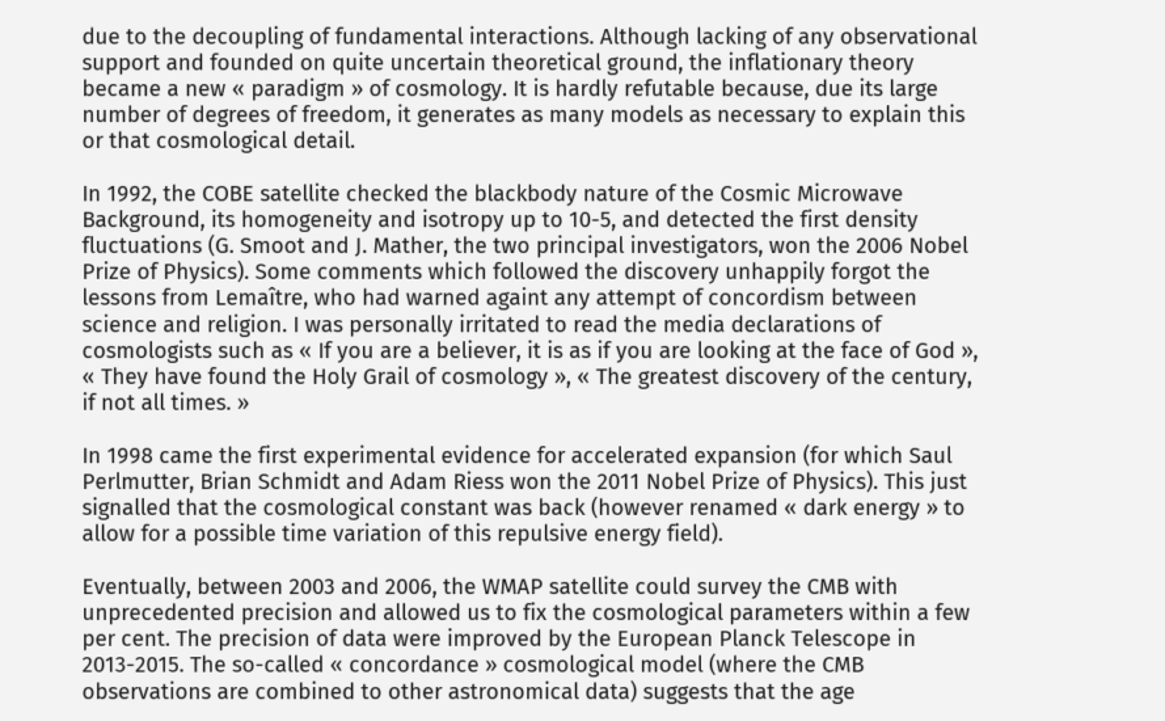due to the decoupling of fundamental interactions. Although lacking of any observational support and founded on quite uncertain theoretical ground, the inflationary theory became a new « paradigm » of cosmology. It is hardly refutable because, due its large number of degrees of freedom, it generates as many models as necessary to explain this or that cosmological detail.

In 1992, the COBE satellite checked the blackbody nature of the Cosmic Microwave Background, its homogeneity and isotropy up to 10-5, and detected the first density fluctuations (G. Smoot and J. Mather, the two principal investigators, won the 2006 Nobel Prize of Physics). Some comments which followed the discovery unhappily forgot the lessons from Lemaître, who had warned againt any attempt of concordism between science and religion. I was personally irritated to read the media declarations of cosmologists such as « If you are a believer, it is as if you are looking at the face of God », « They have found the Holy Grail of cosmology », « The greatest discovery of the century, if not all times. »

In 1998 came the first experimental evidence for accelerated expansion (for which Saul Perlmutter, Brian Schmidt and Adam Riess won the 2011 Nobel Prize of Physics). This just signalled that the cosmological constant was back (however renamed « dark energy » to allow for a possible time variation of this repulsive energy field).

Eventually, between 2003 and 2006, the WMAP satellite could survey the CMB with unprecedented precision and allowed us to fix the cosmological parameters within a few per cent. The precision of data were improved by the European Planck Telescope in 2013-2015. The so-called « concordance » cosmological model (where the CMB observations are combined to other astronomical data) suggests that the age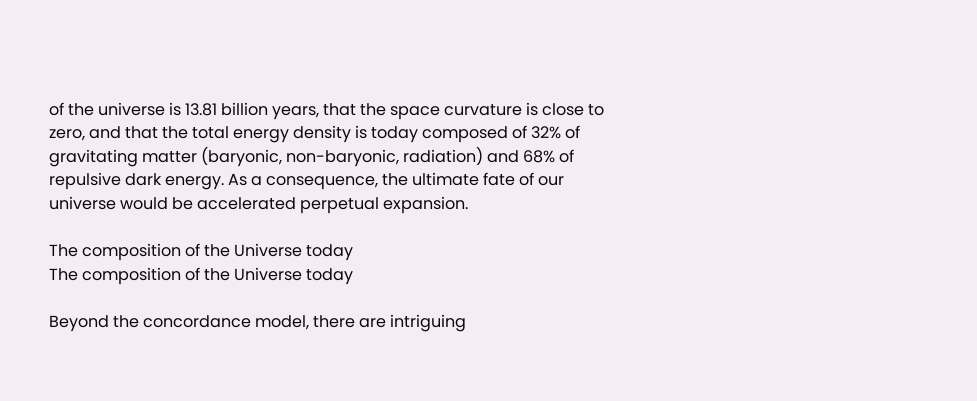of the universe is 13.81 billion years, that the space curvature is close to zero, and that the total energy density is today composed of 32% of gravitating matter (baryonic, non-baryonic, radiation) and 68% of repulsive dark energy. As a consequence, the ultimate fate of our universe would be accelerated perpetual expansion.

The composition of the Universe today
The composition of the Universe today

Beyond the concordance model, there are intriguing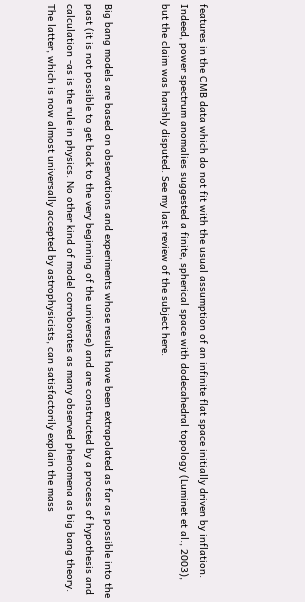features in the CMB data which do not fit with the usual assumption of an infinite flat space initially driven by inflation. Indeed, power spectrum anomalies suggested a finite, spherical space with dodecahedral topology (Luminet et al., 2003), but the claim was harshly disputed. See my last review of the subject here.


Big bang models are based on observations and experiments whose results have been extrapolated as far as possible into the past (it is not possible to get back to the very beginning of the universe) and are constructed by a process of hypothesis and calculation -as is the rule in physics. No other kind of model corroborates as many observed phenomena as big bang theory. The latter, which is now almost universally accepted by astrophysicists, can satisfactorily explain the mass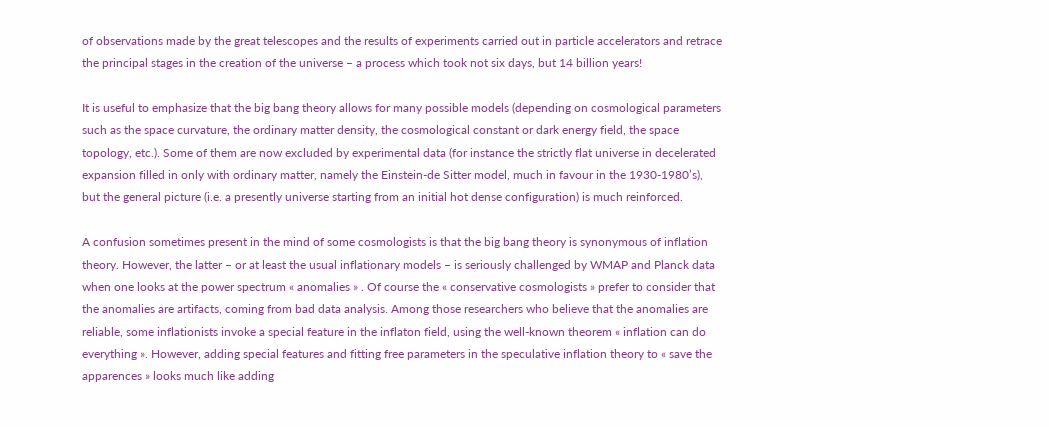of observations made by the great telescopes and the results of experiments carried out in particle accelerators and retrace the principal stages in the creation of the universe – a process which took not six days, but 14 billion years!

It is useful to emphasize that the big bang theory allows for many possible models (depending on cosmological parameters such as the space curvature, the ordinary matter density, the cosmological constant or dark energy field, the space topology, etc.). Some of them are now excluded by experimental data (for instance the strictly flat universe in decelerated expansion filled in only with ordinary matter, namely the Einstein-de Sitter model, much in favour in the 1930-1980’s), but the general picture (i.e. a presently universe starting from an initial hot dense configuration) is much reinforced.

A confusion sometimes present in the mind of some cosmologists is that the big bang theory is synonymous of inflation theory. However, the latter – or at least the usual inflationary models – is seriously challenged by WMAP and Planck data when one looks at the power spectrum « anomalies » . Of course the « conservative cosmologists » prefer to consider that the anomalies are artifacts, coming from bad data analysis. Among those researchers who believe that the anomalies are reliable, some inflationists invoke a special feature in the inflaton field, using the well-known theorem « inflation can do everything ». However, adding special features and fitting free parameters in the speculative inflation theory to « save the apparences » looks much like adding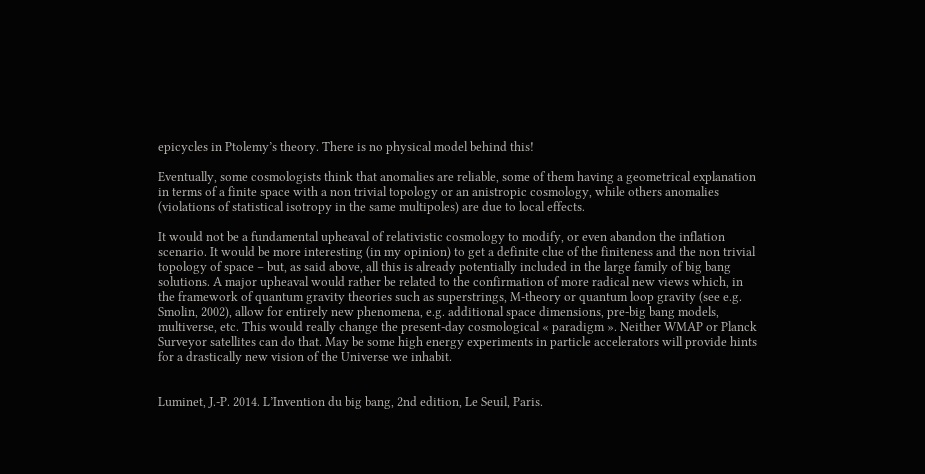epicycles in Ptolemy’s theory. There is no physical model behind this!

Eventually, some cosmologists think that anomalies are reliable, some of them having a geometrical explanation in terms of a finite space with a non trivial topology or an anistropic cosmology, while others anomalies (violations of statistical isotropy in the same multipoles) are due to local effects.

It would not be a fundamental upheaval of relativistic cosmology to modify, or even abandon the inflation scenario. It would be more interesting (in my opinion) to get a definite clue of the finiteness and the non trivial topology of space – but, as said above, all this is already potentially included in the large family of big bang solutions. A major upheaval would rather be related to the confirmation of more radical new views which, in the framework of quantum gravity theories such as superstrings, M-theory or quantum loop gravity (see e.g. Smolin, 2002), allow for entirely new phenomena, e.g. additional space dimensions, pre-big bang models, multiverse, etc. This would really change the present-day cosmological « paradigm ». Neither WMAP or Planck Surveyor satellites can do that. May be some high energy experiments in particle accelerators will provide hints for a drastically new vision of the Universe we inhabit.


Luminet, J.-P. 2014. L’Invention du big bang, 2nd edition, Le Seuil, Paris.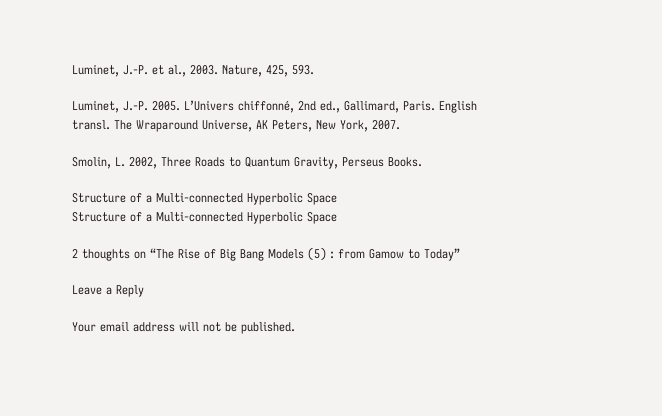Luminet, J.-P. et al., 2003. Nature, 425, 593.

Luminet, J.-P. 2005. L’Univers chiffonné, 2nd ed., Gallimard, Paris. English transl. The Wraparound Universe, AK Peters, New York, 2007.

Smolin, L. 2002, Three Roads to Quantum Gravity, Perseus Books.

Structure of a Multi-connected Hyperbolic Space
Structure of a Multi-connected Hyperbolic Space

2 thoughts on “The Rise of Big Bang Models (5) : from Gamow to Today”

Leave a Reply

Your email address will not be published.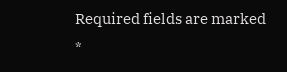Required fields are marked *